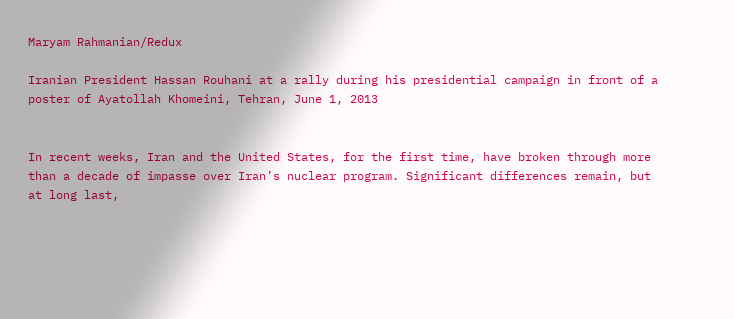Maryam Rahmanian/Redux

Iranian President Hassan Rouhani at a rally during his presidential campaign in front of a poster of Ayatollah Khomeini, Tehran, June 1, 2013


In recent weeks, Iran and the United States, for the first time, have broken through more than a decade of impasse over Iran’s nuclear program. Significant differences remain, but at long last,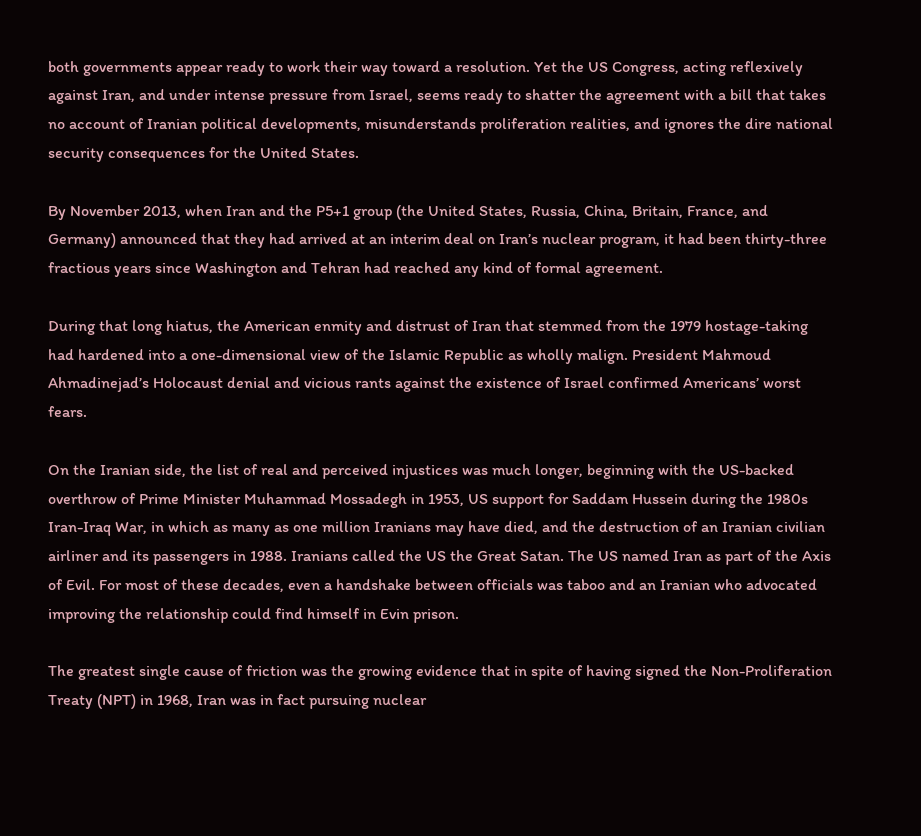both governments appear ready to work their way toward a resolution. Yet the US Congress, acting reflexively against Iran, and under intense pressure from Israel, seems ready to shatter the agreement with a bill that takes no account of Iranian political developments, misunderstands proliferation realities, and ignores the dire national security consequences for the United States.

By November 2013, when Iran and the P5+1 group (the United States, Russia, China, Britain, France, and Germany) announced that they had arrived at an interim deal on Iran’s nuclear program, it had been thirty-three fractious years since Washington and Tehran had reached any kind of formal agreement.

During that long hiatus, the American enmity and distrust of Iran that stemmed from the 1979 hostage-taking had hardened into a one-dimensional view of the Islamic Republic as wholly malign. President Mahmoud Ahmadinejad’s Holocaust denial and vicious rants against the existence of Israel confirmed Americans’ worst fears.

On the Iranian side, the list of real and perceived injustices was much longer, beginning with the US-backed overthrow of Prime Minister Muhammad Mossadegh in 1953, US support for Saddam Hussein during the 1980s Iran-Iraq War, in which as many as one million Iranians may have died, and the destruction of an Iranian civilian airliner and its passengers in 1988. Iranians called the US the Great Satan. The US named Iran as part of the Axis of Evil. For most of these decades, even a handshake between officials was taboo and an Iranian who advocated improving the relationship could find himself in Evin prison.

The greatest single cause of friction was the growing evidence that in spite of having signed the Non-Proliferation Treaty (NPT) in 1968, Iran was in fact pursuing nuclear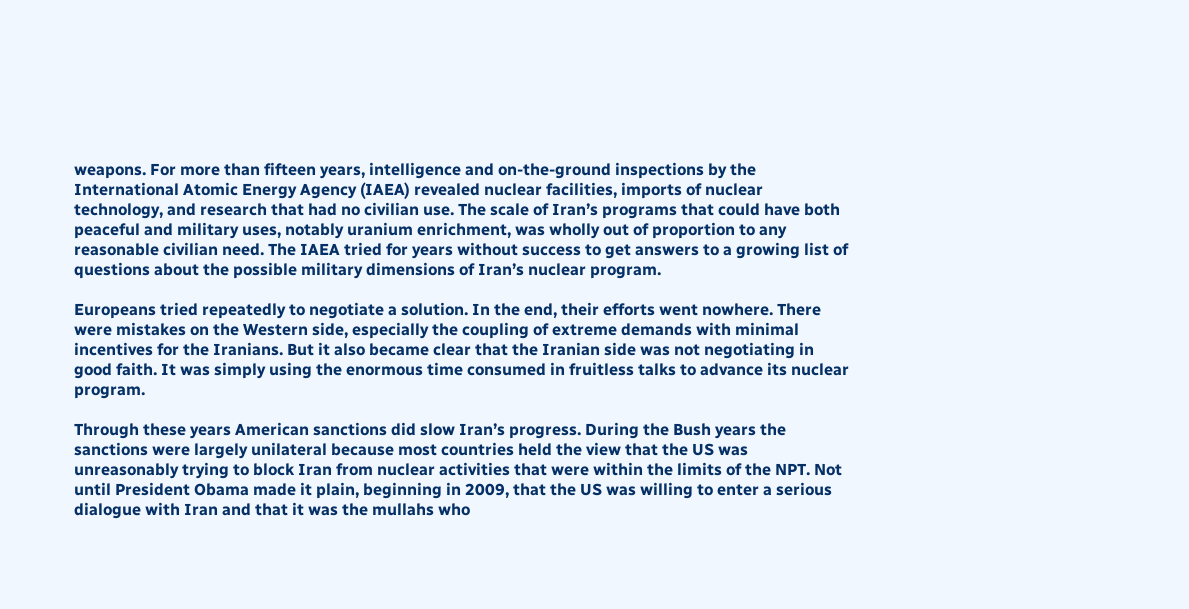weapons. For more than fifteen years, intelligence and on-the-ground inspections by the International Atomic Energy Agency (IAEA) revealed nuclear facilities, imports of nuclear technology, and research that had no civilian use. The scale of Iran’s programs that could have both peaceful and military uses, notably uranium enrichment, was wholly out of proportion to any reasonable civilian need. The IAEA tried for years without success to get answers to a growing list of questions about the possible military dimensions of Iran’s nuclear program.

Europeans tried repeatedly to negotiate a solution. In the end, their efforts went nowhere. There were mistakes on the Western side, especially the coupling of extreme demands with minimal incentives for the Iranians. But it also became clear that the Iranian side was not negotiating in good faith. It was simply using the enormous time consumed in fruitless talks to advance its nuclear program.

Through these years American sanctions did slow Iran’s progress. During the Bush years the sanctions were largely unilateral because most countries held the view that the US was unreasonably trying to block Iran from nuclear activities that were within the limits of the NPT. Not until President Obama made it plain, beginning in 2009, that the US was willing to enter a serious dialogue with Iran and that it was the mullahs who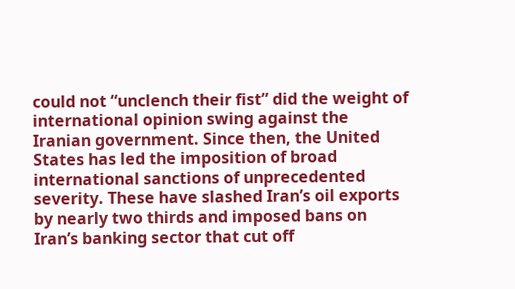could not “unclench their fist” did the weight of international opinion swing against the Iranian government. Since then, the United States has led the imposition of broad international sanctions of unprecedented severity. These have slashed Iran’s oil exports by nearly two thirds and imposed bans on Iran’s banking sector that cut off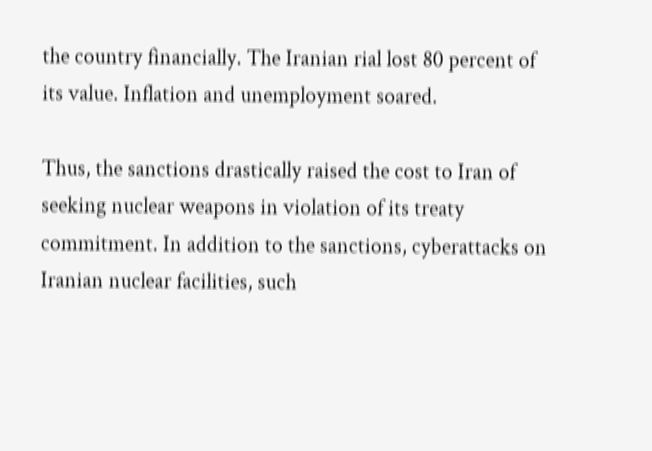the country financially. The Iranian rial lost 80 percent of its value. Inflation and unemployment soared.

Thus, the sanctions drastically raised the cost to Iran of seeking nuclear weapons in violation of its treaty commitment. In addition to the sanctions, cyberattacks on Iranian nuclear facilities, such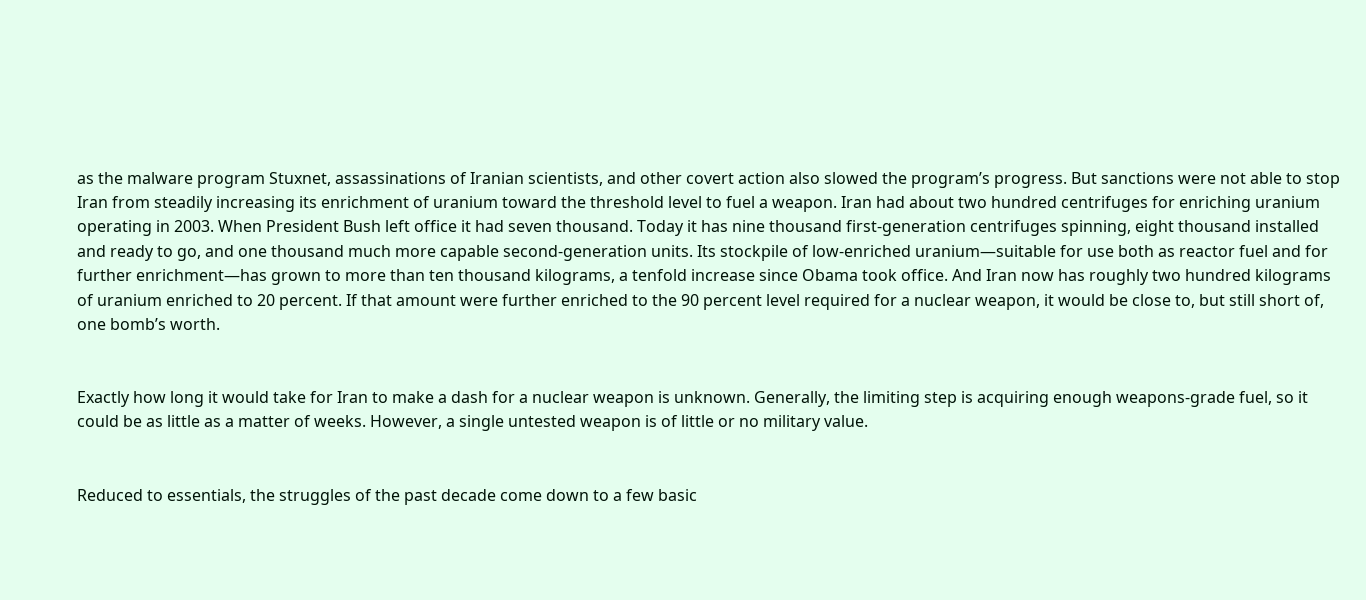as the malware program Stuxnet, assassinations of Iranian scientists, and other covert action also slowed the program’s progress. But sanctions were not able to stop Iran from steadily increasing its enrichment of uranium toward the threshold level to fuel a weapon. Iran had about two hundred centrifuges for enriching uranium operating in 2003. When President Bush left office it had seven thousand. Today it has nine thousand first-generation centrifuges spinning, eight thousand installed and ready to go, and one thousand much more capable second-generation units. Its stockpile of low-enriched uranium—suitable for use both as reactor fuel and for further enrichment—has grown to more than ten thousand kilograms, a tenfold increase since Obama took office. And Iran now has roughly two hundred kilograms of uranium enriched to 20 percent. If that amount were further enriched to the 90 percent level required for a nuclear weapon, it would be close to, but still short of, one bomb’s worth.


Exactly how long it would take for Iran to make a dash for a nuclear weapon is unknown. Generally, the limiting step is acquiring enough weapons-grade fuel, so it could be as little as a matter of weeks. However, a single untested weapon is of little or no military value.


Reduced to essentials, the struggles of the past decade come down to a few basic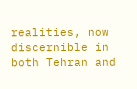realities, now discernible in both Tehran and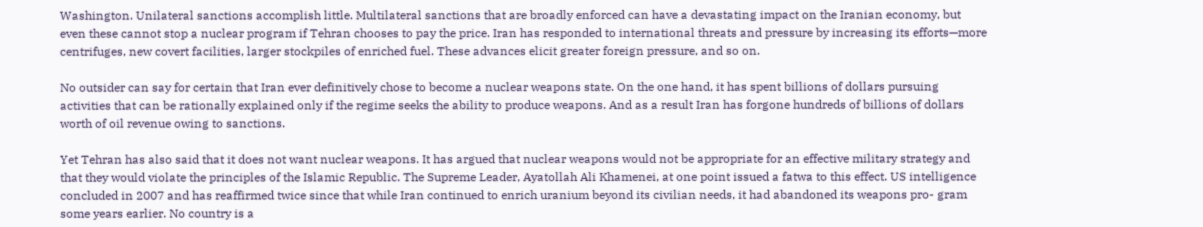Washington. Unilateral sanctions accomplish little. Multilateral sanctions that are broadly enforced can have a devastating impact on the Iranian economy, but even these cannot stop a nuclear program if Tehran chooses to pay the price. Iran has responded to international threats and pressure by increasing its efforts—more centrifuges, new covert facilities, larger stockpiles of enriched fuel. These advances elicit greater foreign pressure, and so on.

No outsider can say for certain that Iran ever definitively chose to become a nuclear weapons state. On the one hand, it has spent billions of dollars pursuing activities that can be rationally explained only if the regime seeks the ability to produce weapons. And as a result Iran has forgone hundreds of billions of dollars worth of oil revenue owing to sanctions.

Yet Tehran has also said that it does not want nuclear weapons. It has argued that nuclear weapons would not be appropriate for an effective military strategy and that they would violate the principles of the Islamic Republic. The Supreme Leader, Ayatollah Ali Khamenei, at one point issued a fatwa to this effect. US intelligence concluded in 2007 and has reaffirmed twice since that while Iran continued to enrich uranium beyond its civilian needs, it had abandoned its weapons pro- gram some years earlier. No country is a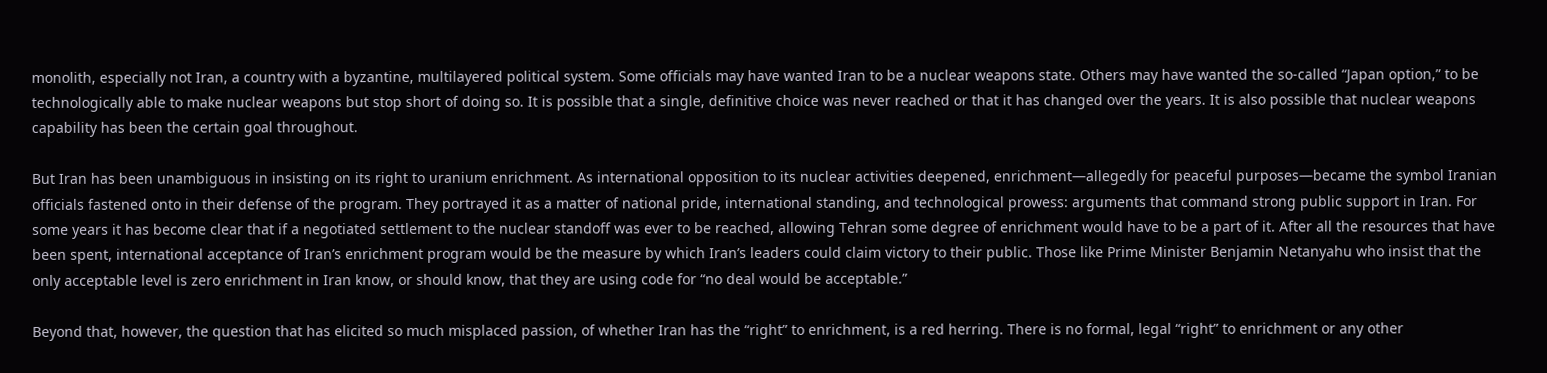monolith, especially not Iran, a country with a byzantine, multilayered political system. Some officials may have wanted Iran to be a nuclear weapons state. Others may have wanted the so-called “Japan option,” to be technologically able to make nuclear weapons but stop short of doing so. It is possible that a single, definitive choice was never reached or that it has changed over the years. It is also possible that nuclear weapons capability has been the certain goal throughout.

But Iran has been unambiguous in insisting on its right to uranium enrichment. As international opposition to its nuclear activities deepened, enrichment—allegedly for peaceful purposes—became the symbol Iranian officials fastened onto in their defense of the program. They portrayed it as a matter of national pride, international standing, and technological prowess: arguments that command strong public support in Iran. For some years it has become clear that if a negotiated settlement to the nuclear standoff was ever to be reached, allowing Tehran some degree of enrichment would have to be a part of it. After all the resources that have been spent, international acceptance of Iran’s enrichment program would be the measure by which Iran’s leaders could claim victory to their public. Those like Prime Minister Benjamin Netanyahu who insist that the only acceptable level is zero enrichment in Iran know, or should know, that they are using code for “no deal would be acceptable.”

Beyond that, however, the question that has elicited so much misplaced passion, of whether Iran has the “right” to enrichment, is a red herring. There is no formal, legal “right” to enrichment or any other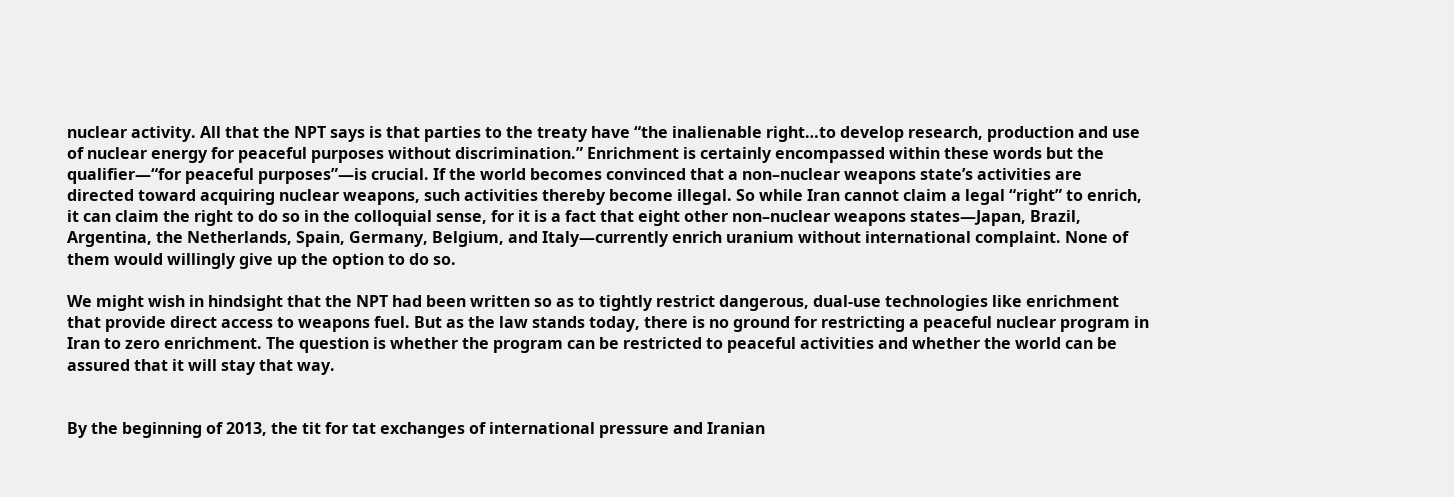nuclear activity. All that the NPT says is that parties to the treaty have “the inalienable right…to develop research, production and use of nuclear energy for peaceful purposes without discrimination.” Enrichment is certainly encompassed within these words but the qualifier—“for peaceful purposes”—is crucial. If the world becomes convinced that a non–nuclear weapons state’s activities are directed toward acquiring nuclear weapons, such activities thereby become illegal. So while Iran cannot claim a legal “right” to enrich, it can claim the right to do so in the colloquial sense, for it is a fact that eight other non–nuclear weapons states—Japan, Brazil, Argentina, the Netherlands, Spain, Germany, Belgium, and Italy—currently enrich uranium without international complaint. None of them would willingly give up the option to do so.

We might wish in hindsight that the NPT had been written so as to tightly restrict dangerous, dual-use technologies like enrichment that provide direct access to weapons fuel. But as the law stands today, there is no ground for restricting a peaceful nuclear program in Iran to zero enrichment. The question is whether the program can be restricted to peaceful activities and whether the world can be assured that it will stay that way.


By the beginning of 2013, the tit for tat exchanges of international pressure and Iranian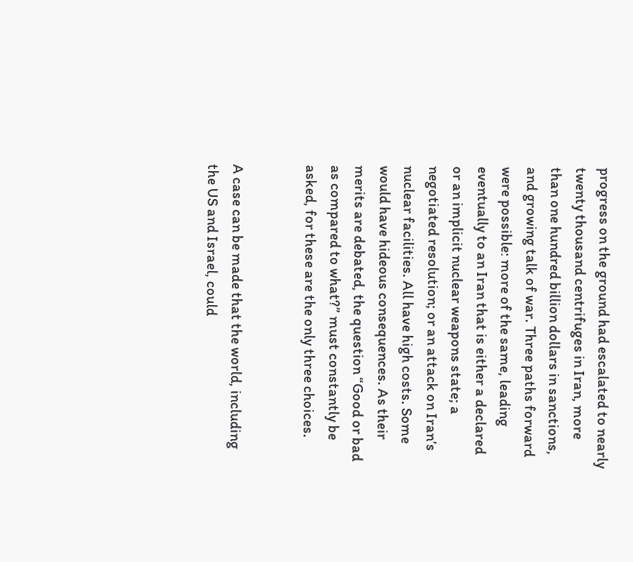progress on the ground had escalated to nearly twenty thousand centrifuges in Iran, more than one hundred billion dollars in sanctions, and growing talk of war. Three paths forward were possible: more of the same, leading eventually to an Iran that is either a declared or an implicit nuclear weapons state; a negotiated resolution; or an attack on Iran’s nuclear facilities. All have high costs. Some would have hideous consequences. As their merits are debated, the question “Good or bad as compared to what?” must constantly be asked, for these are the only three choices.


A case can be made that the world, including the US and Israel, could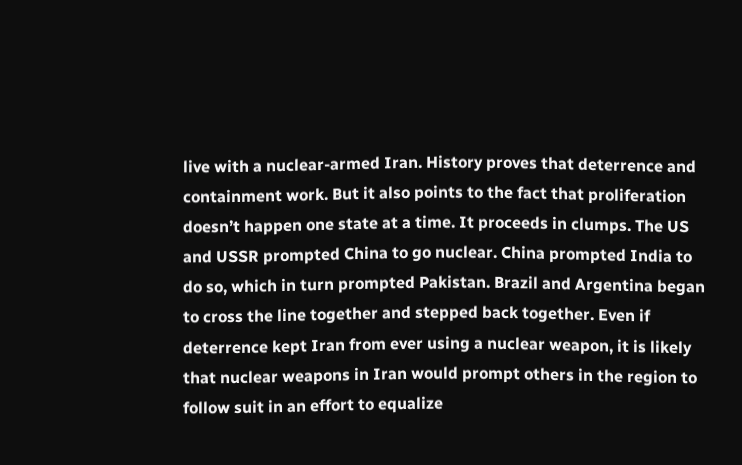live with a nuclear-armed Iran. History proves that deterrence and containment work. But it also points to the fact that proliferation doesn’t happen one state at a time. It proceeds in clumps. The US and USSR prompted China to go nuclear. China prompted India to do so, which in turn prompted Pakistan. Brazil and Argentina began to cross the line together and stepped back together. Even if deterrence kept Iran from ever using a nuclear weapon, it is likely that nuclear weapons in Iran would prompt others in the region to follow suit in an effort to equalize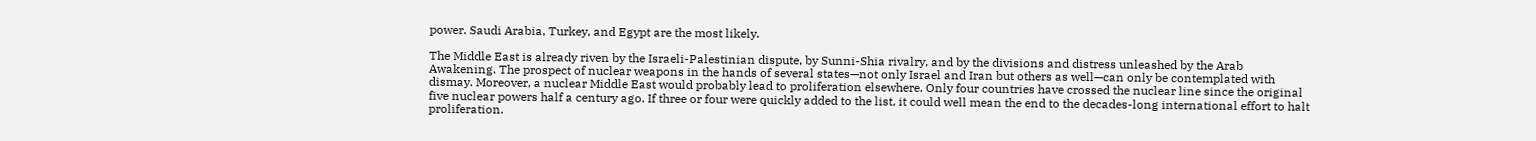power. Saudi Arabia, Turkey, and Egypt are the most likely.

The Middle East is already riven by the Israeli-Palestinian dispute, by Sunni-Shia rivalry, and by the divisions and distress unleashed by the Arab Awakening. The prospect of nuclear weapons in the hands of several states—not only Israel and Iran but others as well—can only be contemplated with dismay. Moreover, a nuclear Middle East would probably lead to proliferation elsewhere. Only four countries have crossed the nuclear line since the original five nuclear powers half a century ago. If three or four were quickly added to the list, it could well mean the end to the decades-long international effort to halt proliferation.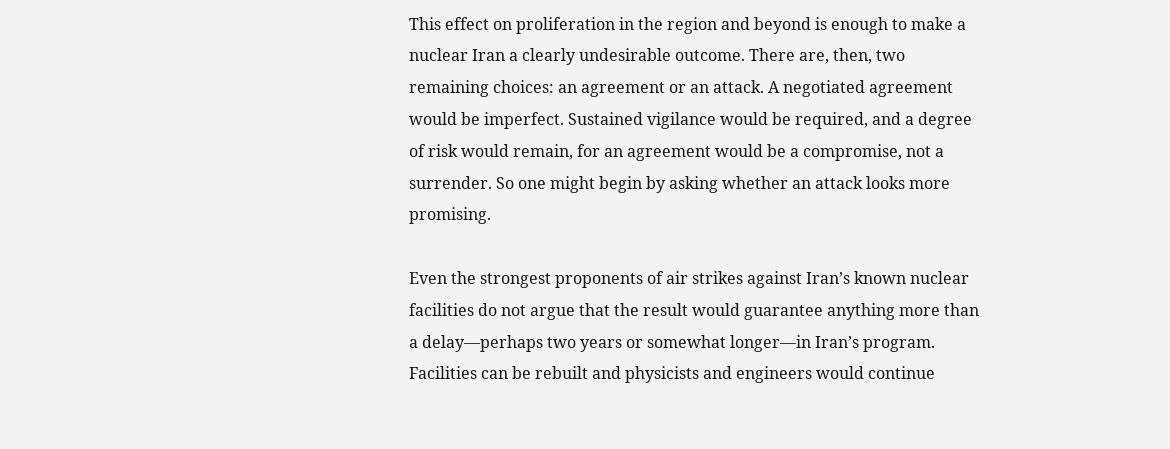This effect on proliferation in the region and beyond is enough to make a nuclear Iran a clearly undesirable outcome. There are, then, two remaining choices: an agreement or an attack. A negotiated agreement would be imperfect. Sustained vigilance would be required, and a degree of risk would remain, for an agreement would be a compromise, not a surrender. So one might begin by asking whether an attack looks more promising.

Even the strongest proponents of air strikes against Iran’s known nuclear facilities do not argue that the result would guarantee anything more than a delay—perhaps two years or somewhat longer—in Iran’s program. Facilities can be rebuilt and physicists and engineers would continue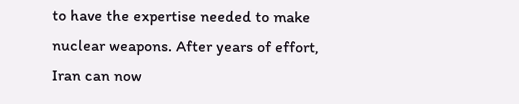to have the expertise needed to make nuclear weapons. After years of effort, Iran can now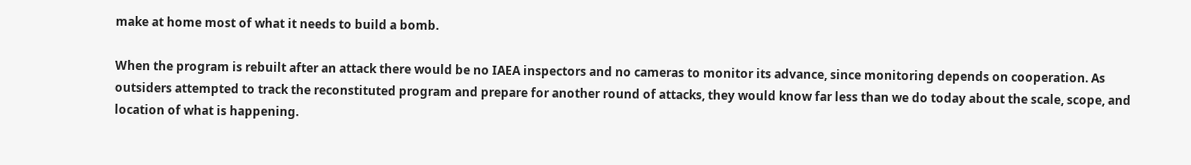make at home most of what it needs to build a bomb.

When the program is rebuilt after an attack there would be no IAEA inspectors and no cameras to monitor its advance, since monitoring depends on cooperation. As outsiders attempted to track the reconstituted program and prepare for another round of attacks, they would know far less than we do today about the scale, scope, and location of what is happening.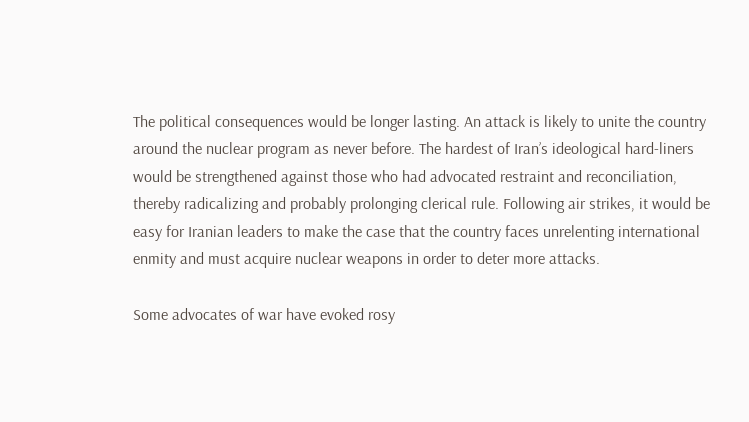The political consequences would be longer lasting. An attack is likely to unite the country around the nuclear program as never before. The hardest of Iran’s ideological hard-liners would be strengthened against those who had advocated restraint and reconciliation, thereby radicalizing and probably prolonging clerical rule. Following air strikes, it would be easy for Iranian leaders to make the case that the country faces unrelenting international enmity and must acquire nuclear weapons in order to deter more attacks.

Some advocates of war have evoked rosy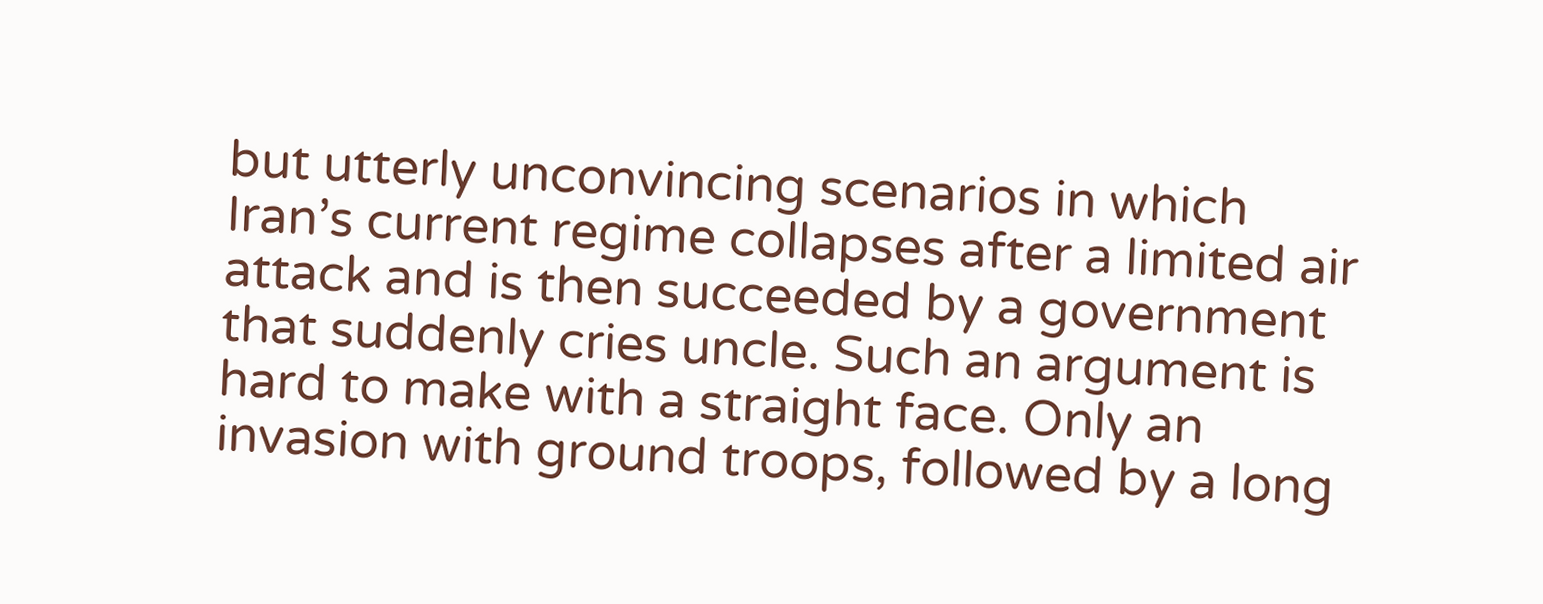but utterly unconvincing scenarios in which Iran’s current regime collapses after a limited air attack and is then succeeded by a government that suddenly cries uncle. Such an argument is hard to make with a straight face. Only an invasion with ground troops, followed by a long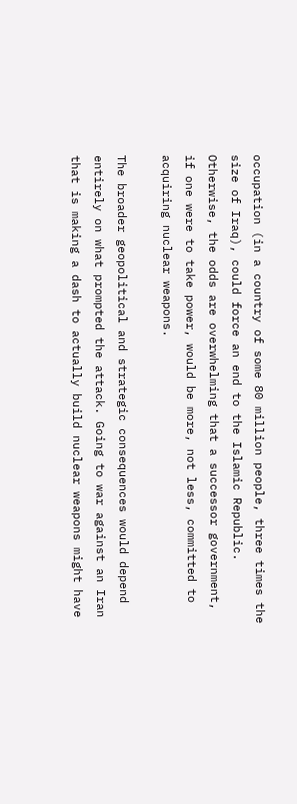occupation (in a country of some 80 million people, three times the size of Iraq), could force an end to the Islamic Republic. Otherwise, the odds are overwhelming that a successor government, if one were to take power, would be more, not less, committed to acquiring nuclear weapons.

The broader geopolitical and strategic consequences would depend entirely on what prompted the attack. Going to war against an Iran that is making a dash to actually build nuclear weapons might have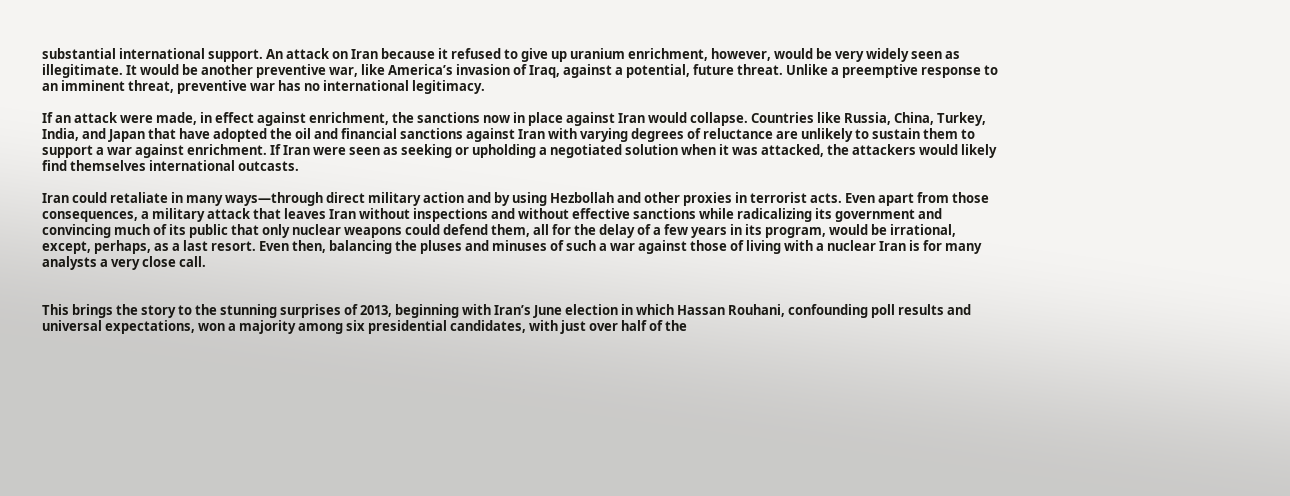substantial international support. An attack on Iran because it refused to give up uranium enrichment, however, would be very widely seen as illegitimate. It would be another preventive war, like America’s invasion of Iraq, against a potential, future threat. Unlike a preemptive response to an imminent threat, preventive war has no international legitimacy.

If an attack were made, in effect against enrichment, the sanctions now in place against Iran would collapse. Countries like Russia, China, Turkey, India, and Japan that have adopted the oil and financial sanctions against Iran with varying degrees of reluctance are unlikely to sustain them to support a war against enrichment. If Iran were seen as seeking or upholding a negotiated solution when it was attacked, the attackers would likely find themselves international outcasts.

Iran could retaliate in many ways—through direct military action and by using Hezbollah and other proxies in terrorist acts. Even apart from those consequences, a military attack that leaves Iran without inspections and without effective sanctions while radicalizing its government and convincing much of its public that only nuclear weapons could defend them, all for the delay of a few years in its program, would be irrational, except, perhaps, as a last resort. Even then, balancing the pluses and minuses of such a war against those of living with a nuclear Iran is for many analysts a very close call.


This brings the story to the stunning surprises of 2013, beginning with Iran’s June election in which Hassan Rouhani, confounding poll results and universal expectations, won a majority among six presidential candidates, with just over half of the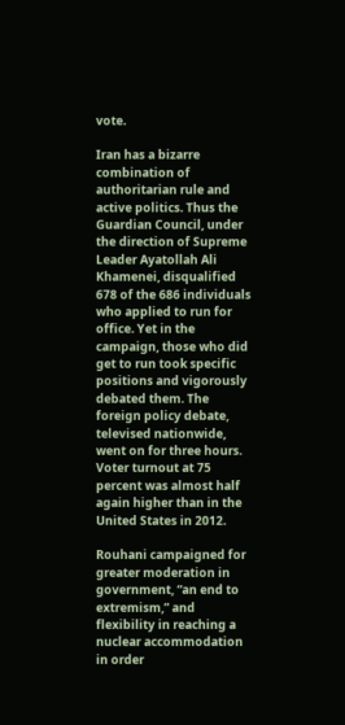vote.

Iran has a bizarre combination of authoritarian rule and active politics. Thus the Guardian Council, under the direction of Supreme Leader Ayatollah Ali Khamenei, disqualified 678 of the 686 individuals who applied to run for office. Yet in the campaign, those who did get to run took specific positions and vigorously debated them. The foreign policy debate, televised nationwide, went on for three hours. Voter turnout at 75 percent was almost half again higher than in the United States in 2012.

Rouhani campaigned for greater moderation in government, “an end to extremism,” and flexibility in reaching a nuclear accommodation in order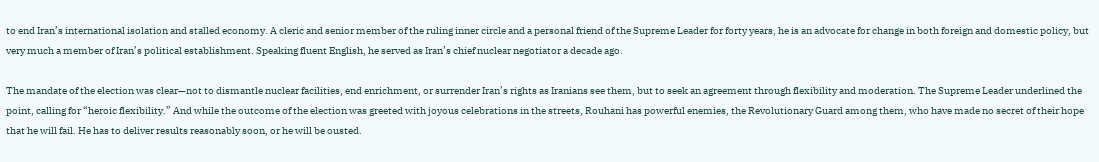to end Iran’s international isolation and stalled economy. A cleric and senior member of the ruling inner circle and a personal friend of the Supreme Leader for forty years, he is an advocate for change in both foreign and domestic policy, but very much a member of Iran’s political establishment. Speaking fluent English, he served as Iran’s chief nuclear negotiator a decade ago.

The mandate of the election was clear—not to dismantle nuclear facilities, end enrichment, or surrender Iran’s rights as Iranians see them, but to seek an agreement through flexibility and moderation. The Supreme Leader underlined the point, calling for “heroic flexibility.” And while the outcome of the election was greeted with joyous celebrations in the streets, Rouhani has powerful enemies, the Revolutionary Guard among them, who have made no secret of their hope that he will fail. He has to deliver results reasonably soon, or he will be ousted.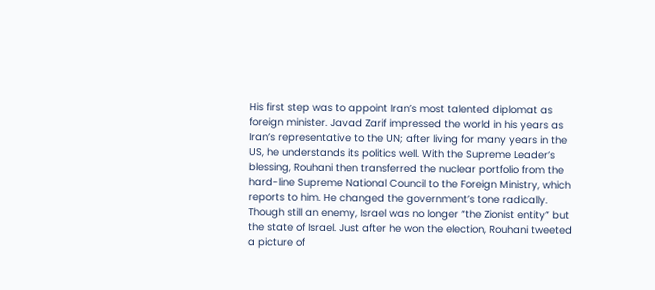His first step was to appoint Iran’s most talented diplomat as foreign minister. Javad Zarif impressed the world in his years as Iran’s representative to the UN; after living for many years in the US, he understands its politics well. With the Supreme Leader’s blessing, Rouhani then transferred the nuclear portfolio from the hard-line Supreme National Council to the Foreign Ministry, which reports to him. He changed the government’s tone radically. Though still an enemy, Israel was no longer “the Zionist entity” but the state of Israel. Just after he won the election, Rouhani tweeted a picture of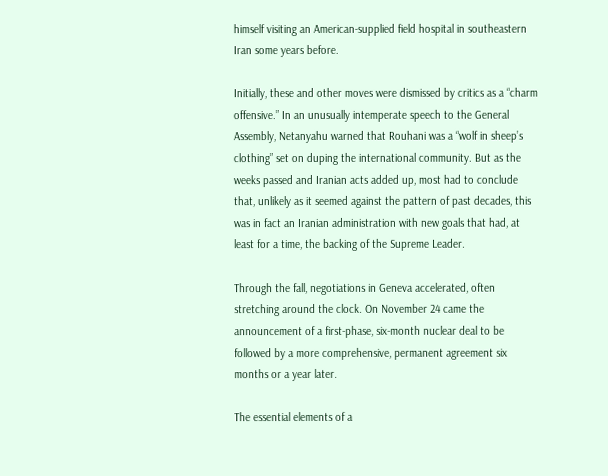himself visiting an American-supplied field hospital in southeastern Iran some years before.

Initially, these and other moves were dismissed by critics as a “charm offensive.” In an unusually intemperate speech to the General Assembly, Netanyahu warned that Rouhani was a “wolf in sheep’s clothing” set on duping the international community. But as the weeks passed and Iranian acts added up, most had to conclude that, unlikely as it seemed against the pattern of past decades, this was in fact an Iranian administration with new goals that had, at least for a time, the backing of the Supreme Leader.

Through the fall, negotiations in Geneva accelerated, often stretching around the clock. On November 24 came the announcement of a first-phase, six-month nuclear deal to be followed by a more comprehensive, permanent agreement six months or a year later.

The essential elements of a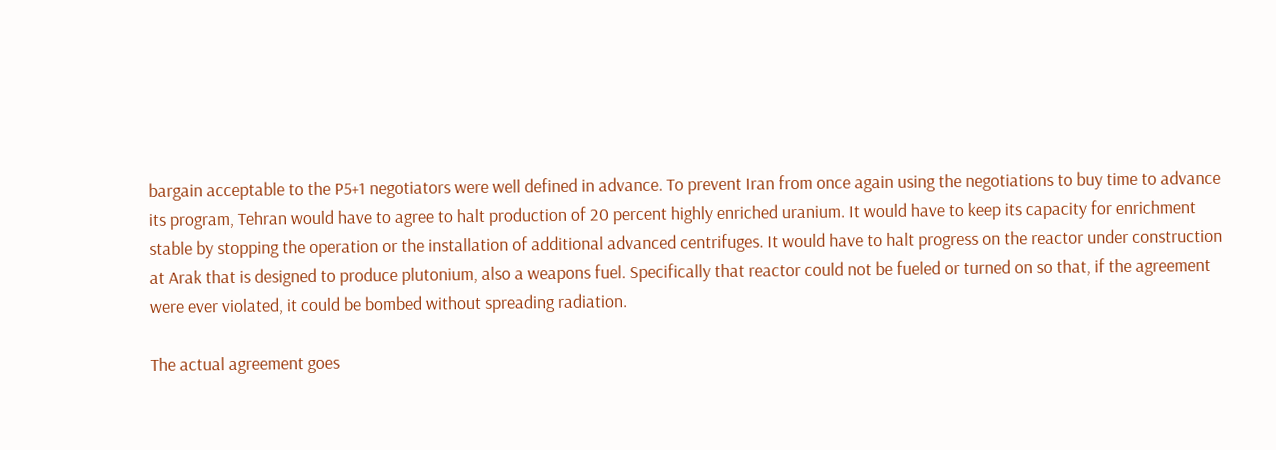bargain acceptable to the P5+1 negotiators were well defined in advance. To prevent Iran from once again using the negotiations to buy time to advance its program, Tehran would have to agree to halt production of 20 percent highly enriched uranium. It would have to keep its capacity for enrichment stable by stopping the operation or the installation of additional advanced centrifuges. It would have to halt progress on the reactor under construction at Arak that is designed to produce plutonium, also a weapons fuel. Specifically that reactor could not be fueled or turned on so that, if the agreement were ever violated, it could be bombed without spreading radiation.

The actual agreement goes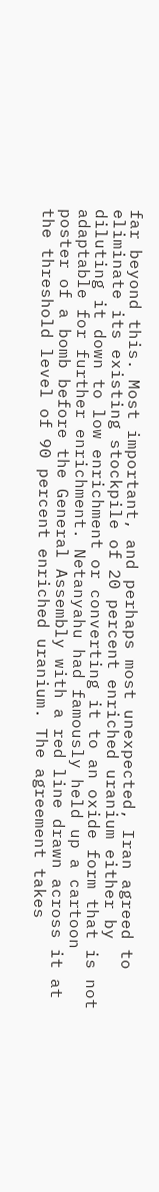far beyond this. Most important, and perhaps most unexpected, Iran agreed to eliminate its existing stockpile of 20 percent enriched uranium either by diluting it down to low enrichment or converting it to an oxide form that is not adaptable for further enrichment. Netanyahu had famously held up a cartoon poster of a bomb before the General Assembly with a red line drawn across it at the threshold level of 90 percent enriched uranium. The agreement takes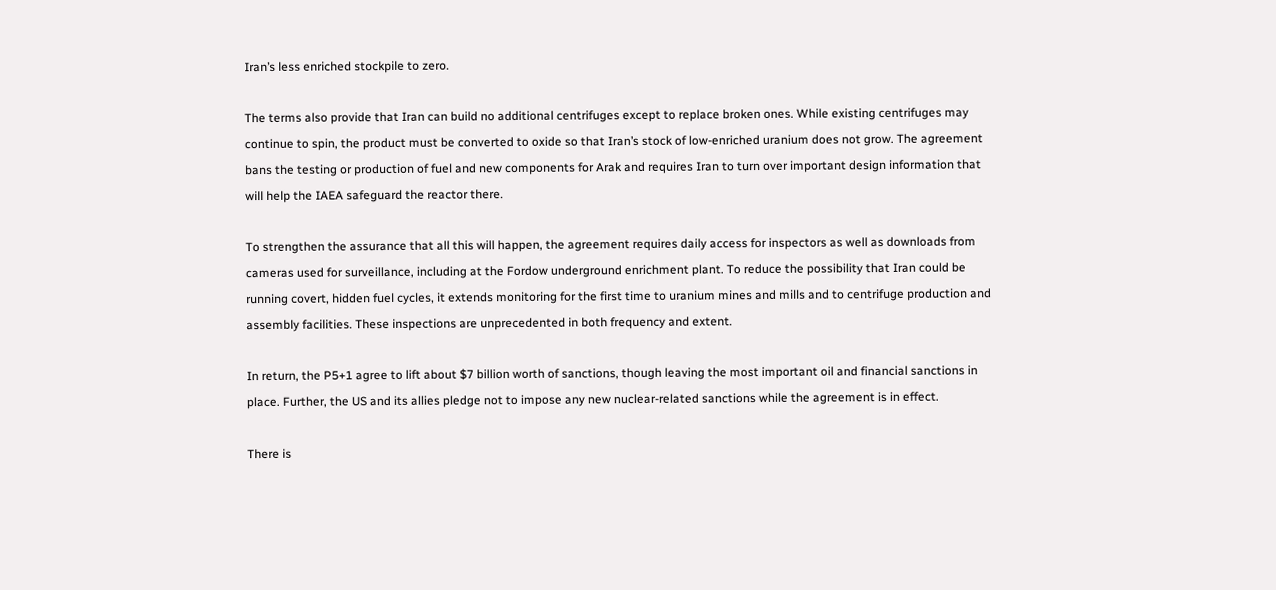Iran’s less enriched stockpile to zero.

The terms also provide that Iran can build no additional centrifuges except to replace broken ones. While existing centrifuges may continue to spin, the product must be converted to oxide so that Iran’s stock of low-enriched uranium does not grow. The agreement bans the testing or production of fuel and new components for Arak and requires Iran to turn over important design information that will help the IAEA safeguard the reactor there.

To strengthen the assurance that all this will happen, the agreement requires daily access for inspectors as well as downloads from cameras used for surveillance, including at the Fordow underground enrichment plant. To reduce the possibility that Iran could be running covert, hidden fuel cycles, it extends monitoring for the first time to uranium mines and mills and to centrifuge production and assembly facilities. These inspections are unprecedented in both frequency and extent.

In return, the P5+1 agree to lift about $7 billion worth of sanctions, though leaving the most important oil and financial sanctions in place. Further, the US and its allies pledge not to impose any new nuclear-related sanctions while the agreement is in effect.

There is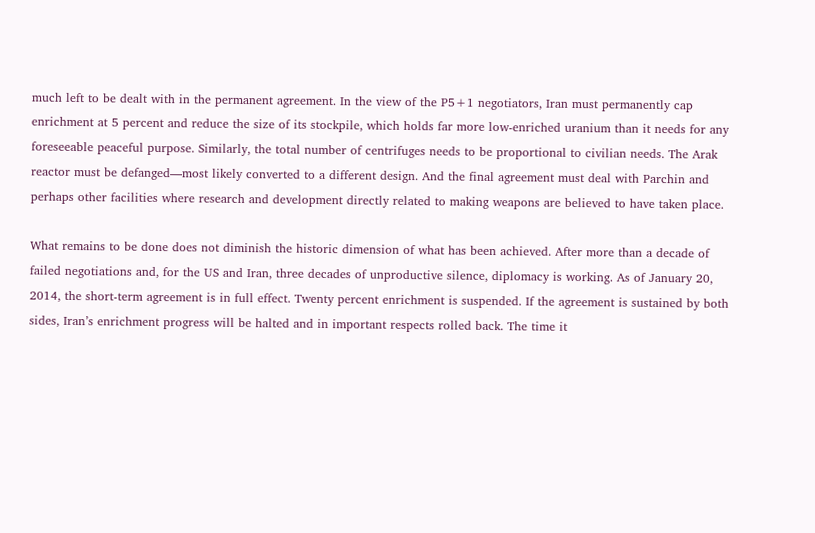much left to be dealt with in the permanent agreement. In the view of the P5+1 negotiators, Iran must permanently cap enrichment at 5 percent and reduce the size of its stockpile, which holds far more low-enriched uranium than it needs for any foreseeable peaceful purpose. Similarly, the total number of centrifuges needs to be proportional to civilian needs. The Arak reactor must be defanged—most likely converted to a different design. And the final agreement must deal with Parchin and perhaps other facilities where research and development directly related to making weapons are believed to have taken place.

What remains to be done does not diminish the historic dimension of what has been achieved. After more than a decade of failed negotiations and, for the US and Iran, three decades of unproductive silence, diplomacy is working. As of January 20, 2014, the short-term agreement is in full effect. Twenty percent enrichment is suspended. If the agreement is sustained by both sides, Iran’s enrichment progress will be halted and in important respects rolled back. The time it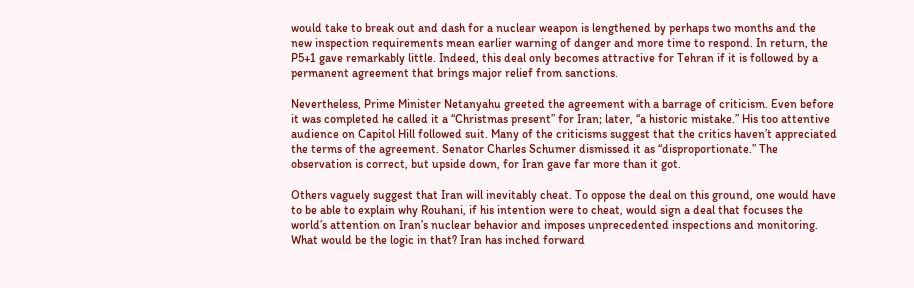would take to break out and dash for a nuclear weapon is lengthened by perhaps two months and the new inspection requirements mean earlier warning of danger and more time to respond. In return, the P5+1 gave remarkably little. Indeed, this deal only becomes attractive for Tehran if it is followed by a permanent agreement that brings major relief from sanctions.

Nevertheless, Prime Minister Netanyahu greeted the agreement with a barrage of criticism. Even before it was completed he called it a “Christmas present” for Iran; later, “a historic mistake.” His too attentive audience on Capitol Hill followed suit. Many of the criticisms suggest that the critics haven’t appreciated the terms of the agreement. Senator Charles Schumer dismissed it as “disproportionate.” The observation is correct, but upside down, for Iran gave far more than it got.

Others vaguely suggest that Iran will inevitably cheat. To oppose the deal on this ground, one would have to be able to explain why Rouhani, if his intention were to cheat, would sign a deal that focuses the world’s attention on Iran’s nuclear behavior and imposes unprecedented inspections and monitoring. What would be the logic in that? Iran has inched forward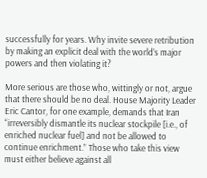successfully for years. Why invite severe retribution by making an explicit deal with the world’s major powers and then violating it?

More serious are those who, wittingly or not, argue that there should be no deal. House Majority Leader Eric Cantor, for one example, demands that Iran “irreversibly dismantle its nuclear stockpile [i.e., of enriched nuclear fuel] and not be allowed to continue enrichment.” Those who take this view must either believe against all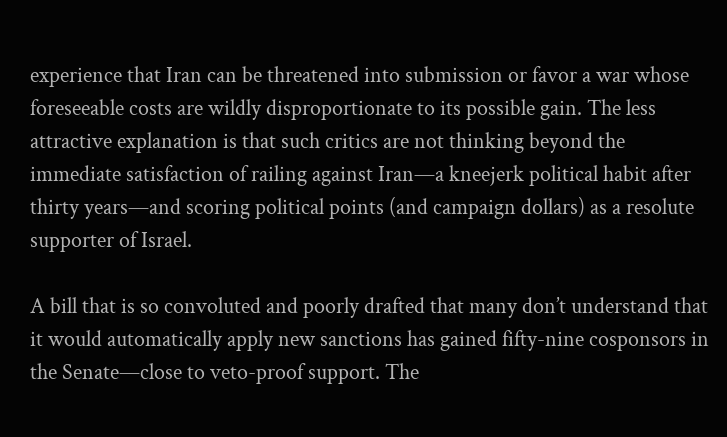experience that Iran can be threatened into submission or favor a war whose foreseeable costs are wildly disproportionate to its possible gain. The less attractive explanation is that such critics are not thinking beyond the immediate satisfaction of railing against Iran—a kneejerk political habit after thirty years—and scoring political points (and campaign dollars) as a resolute supporter of Israel.

A bill that is so convoluted and poorly drafted that many don’t understand that it would automatically apply new sanctions has gained fifty-nine cosponsors in the Senate—close to veto-proof support. The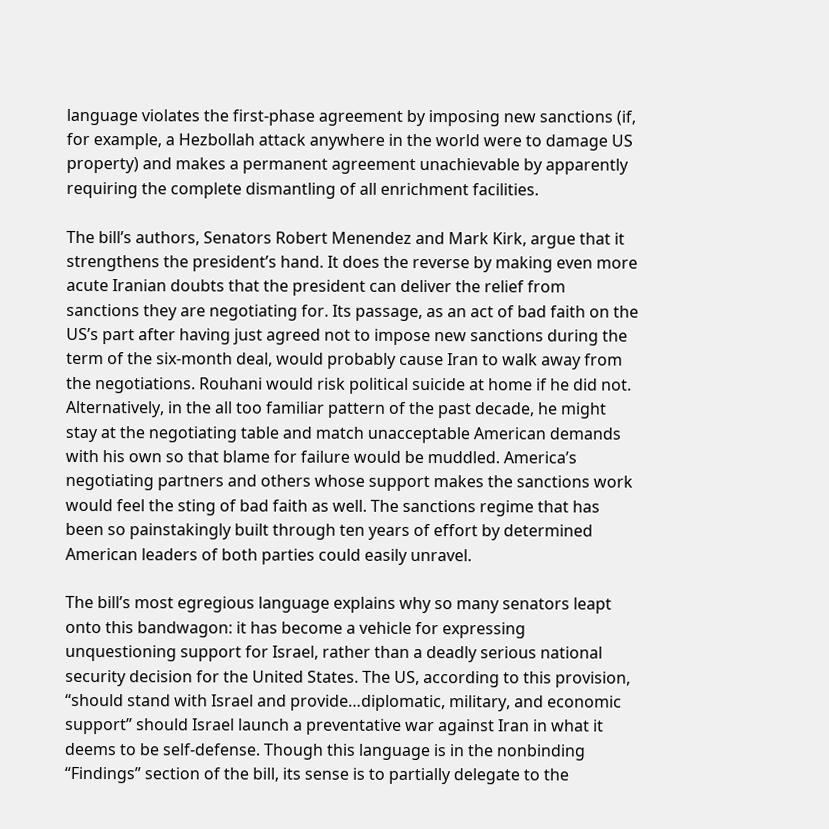language violates the first-phase agreement by imposing new sanctions (if, for example, a Hezbollah attack anywhere in the world were to damage US property) and makes a permanent agreement unachievable by apparently requiring the complete dismantling of all enrichment facilities.

The bill’s authors, Senators Robert Menendez and Mark Kirk, argue that it strengthens the president’s hand. It does the reverse by making even more acute Iranian doubts that the president can deliver the relief from sanctions they are negotiating for. Its passage, as an act of bad faith on the US’s part after having just agreed not to impose new sanctions during the term of the six-month deal, would probably cause Iran to walk away from the negotiations. Rouhani would risk political suicide at home if he did not. Alternatively, in the all too familiar pattern of the past decade, he might stay at the negotiating table and match unacceptable American demands with his own so that blame for failure would be muddled. America’s negotiating partners and others whose support makes the sanctions work would feel the sting of bad faith as well. The sanctions regime that has been so painstakingly built through ten years of effort by determined American leaders of both parties could easily unravel.

The bill’s most egregious language explains why so many senators leapt onto this bandwagon: it has become a vehicle for expressing unquestioning support for Israel, rather than a deadly serious national security decision for the United States. The US, according to this provision, “should stand with Israel and provide…diplomatic, military, and economic support” should Israel launch a preventative war against Iran in what it deems to be self-defense. Though this language is in the nonbinding “Findings” section of the bill, its sense is to partially delegate to the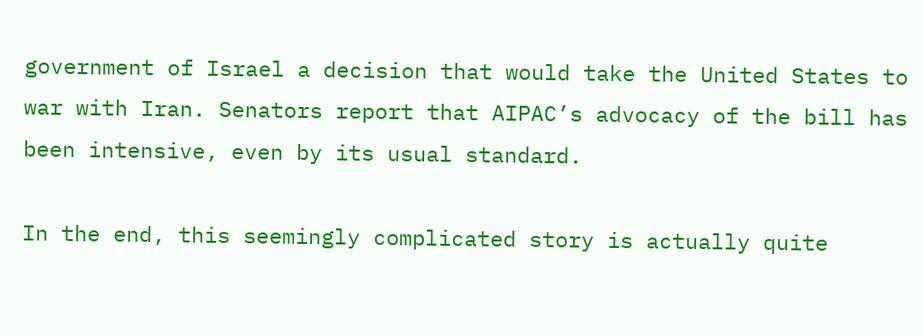government of Israel a decision that would take the United States to war with Iran. Senators report that AIPAC’s advocacy of the bill has been intensive, even by its usual standard.

In the end, this seemingly complicated story is actually quite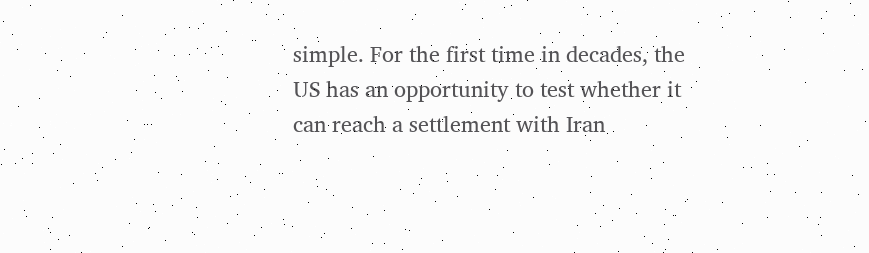simple. For the first time in decades, the US has an opportunity to test whether it can reach a settlement with Iran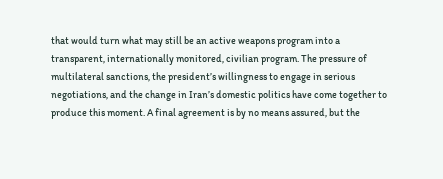that would turn what may still be an active weapons program into a transparent, internationally monitored, civilian program. The pressure of multilateral sanctions, the president’s willingness to engage in serious negotiations, and the change in Iran’s domestic politics have come together to produce this moment. A final agreement is by no means assured, but the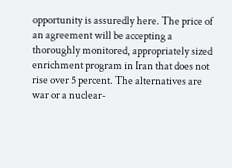opportunity is assuredly here. The price of an agreement will be accepting a thoroughly monitored, appropriately sized enrichment program in Iran that does not rise over 5 percent. The alternatives are war or a nuclear-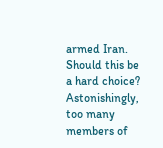armed Iran. Should this be a hard choice? Astonishingly, too many members of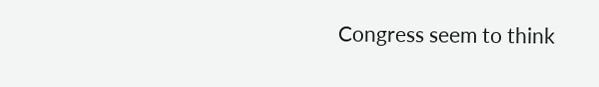Congress seem to think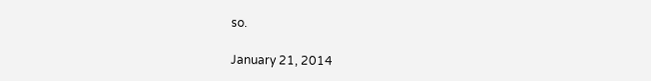so.

January 21, 2014